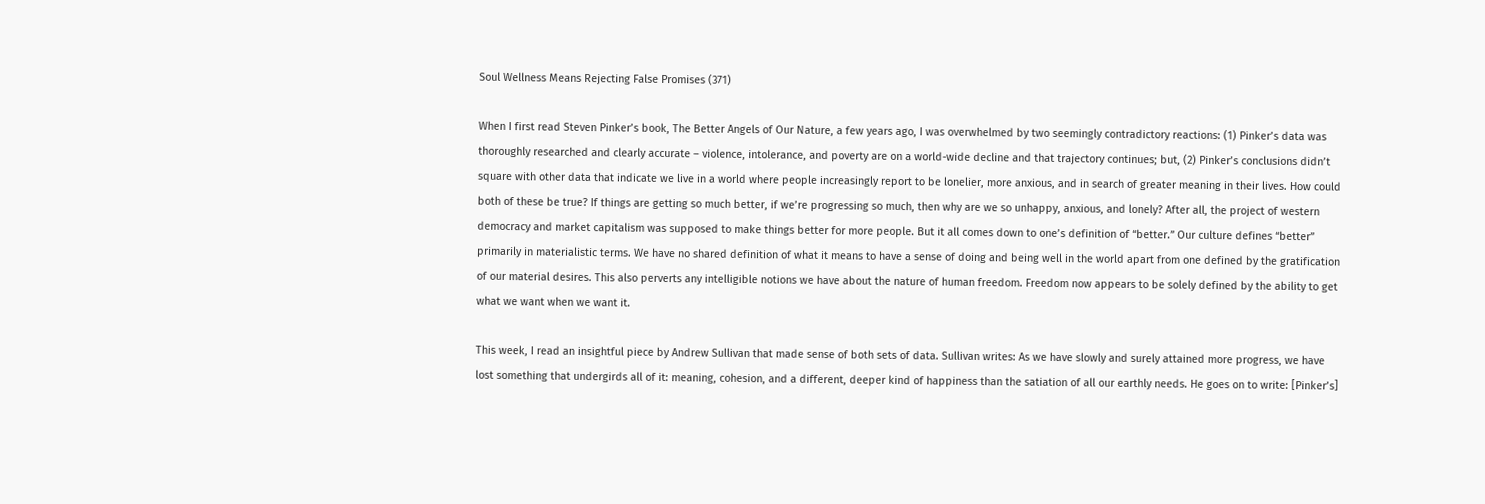Soul Wellness Means Rejecting False Promises (371)

When I first read Steven Pinker’s book, The Better Angels of Our Nature, a few years ago, I was overwhelmed by two seemingly contradictory reactions: (1) Pinker’s data was thoroughly researched and clearly accurate – violence, intolerance, and poverty are on a world-wide decline and that trajectory continues; but, (2) Pinker’s conclusions didn’t square with other data that indicate we live in a world where people increasingly report to be lonelier, more anxious, and in search of greater meaning in their lives. How could both of these be true? If things are getting so much better, if we’re progressing so much, then why are we so unhappy, anxious, and lonely? After all, the project of western democracy and market capitalism was supposed to make things better for more people. But it all comes down to one’s definition of “better.” Our culture defines “better” primarily in materialistic terms. We have no shared definition of what it means to have a sense of doing and being well in the world apart from one defined by the gratification of our material desires. This also perverts any intelligible notions we have about the nature of human freedom. Freedom now appears to be solely defined by the ability to get what we want when we want it.

This week, I read an insightful piece by Andrew Sullivan that made sense of both sets of data. Sullivan writes: As we have slowly and surely attained more progress, we have lost something that undergirds all of it: meaning, cohesion, and a different, deeper kind of happiness than the satiation of all our earthly needs. He goes on to write: [Pinker’s]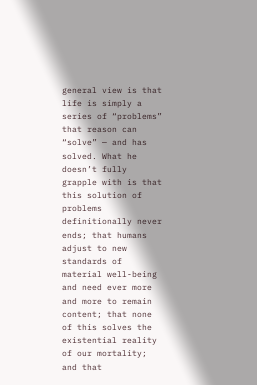general view is that life is simply a series of “problems” that reason can “solve” — and has solved. What he doesn’t fully grapple with is that this solution of problems definitionally never ends; that humans adjust to new standards of material well-being and need ever more and more to remain content; that none of this solves the existential reality of our mortality; and that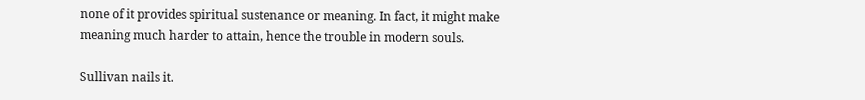none of it provides spiritual sustenance or meaning. In fact, it might make meaning much harder to attain, hence the trouble in modern souls.

Sullivan nails it.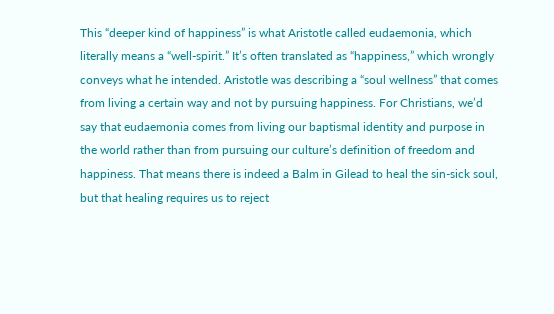This “deeper kind of happiness” is what Aristotle called eudaemonia, which literally means a “well-spirit.” It’s often translated as “happiness,” which wrongly conveys what he intended. Aristotle was describing a “soul wellness” that comes from living a certain way and not by pursuing happiness. For Christians, we’d say that eudaemonia comes from living our baptismal identity and purpose in the world rather than from pursuing our culture’s definition of freedom and happiness. That means there is indeed a Balm in Gilead to heal the sin-sick soul, but that healing requires us to reject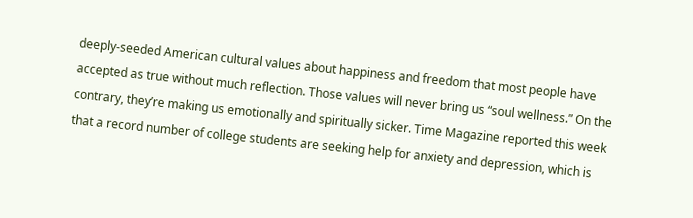deeply-seeded American cultural values about happiness and freedom that most people have accepted as true without much reflection. Those values will never bring us “soul wellness.” On the contrary, they’re making us emotionally and spiritually sicker. Time Magazine reported this week that a record number of college students are seeking help for anxiety and depression, which is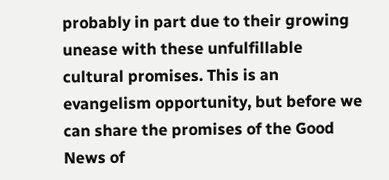probably in part due to their growing unease with these unfulfillable cultural promises. This is an evangelism opportunity, but before we can share the promises of the Good News of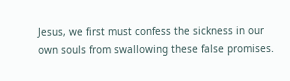Jesus, we first must confess the sickness in our own souls from swallowing these false promises.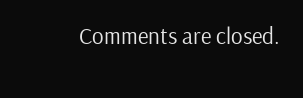Comments are closed.